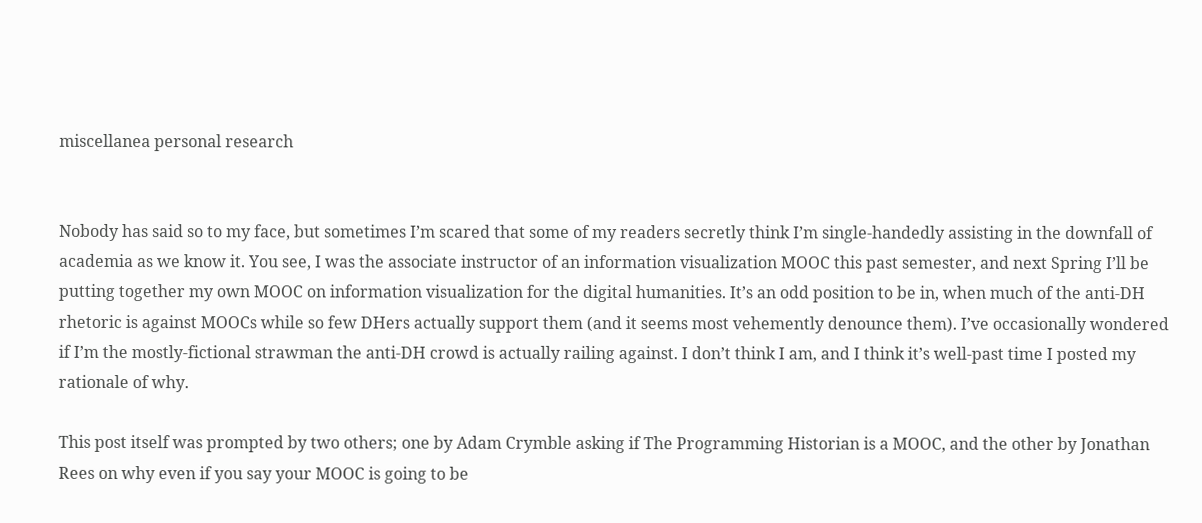miscellanea personal research


Nobody has said so to my face, but sometimes I’m scared that some of my readers secretly think I’m single-handedly assisting in the downfall of academia as we know it. You see, I was the associate instructor of an information visualization MOOC this past semester, and next Spring I’ll be putting together my own MOOC on information visualization for the digital humanities. It’s an odd position to be in, when much of the anti-DH rhetoric is against MOOCs while so few DHers actually support them (and it seems most vehemently denounce them). I’ve occasionally wondered if I’m the mostly-fictional strawman the anti-DH crowd is actually railing against. I don’t think I am, and I think it’s well-past time I posted my rationale of why.

This post itself was prompted by two others; one by Adam Crymble asking if The Programming Historian is a MOOC, and the other by Jonathan Rees on why even if you say your MOOC is going to be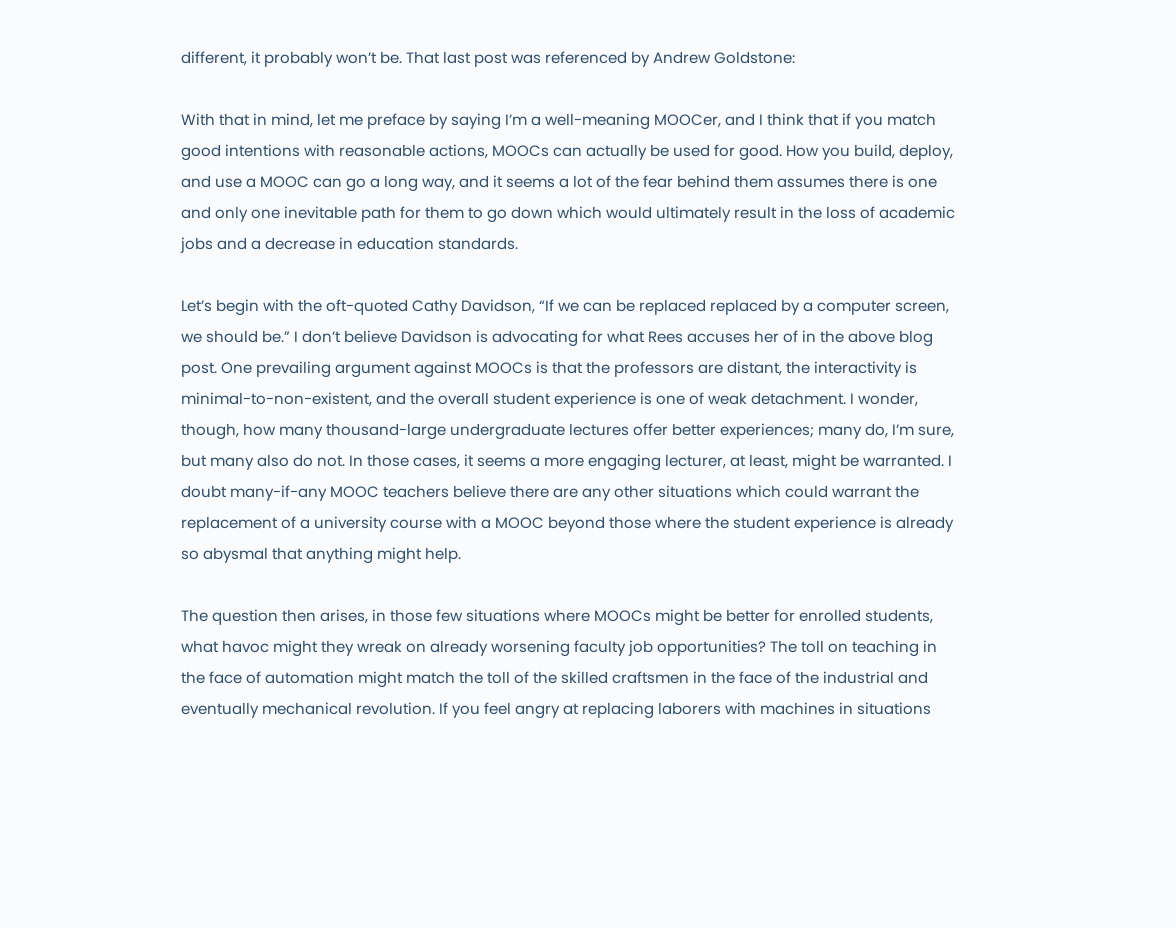different, it probably won’t be. That last post was referenced by Andrew Goldstone:

With that in mind, let me preface by saying I’m a well-meaning MOOCer, and I think that if you match good intentions with reasonable actions, MOOCs can actually be used for good. How you build, deploy, and use a MOOC can go a long way, and it seems a lot of the fear behind them assumes there is one and only one inevitable path for them to go down which would ultimately result in the loss of academic jobs and a decrease in education standards.

Let’s begin with the oft-quoted Cathy Davidson, “If we can be replaced replaced by a computer screen, we should be.” I don’t believe Davidson is advocating for what Rees accuses her of in the above blog post. One prevailing argument against MOOCs is that the professors are distant, the interactivity is minimal-to-non-existent, and the overall student experience is one of weak detachment. I wonder, though, how many thousand-large undergraduate lectures offer better experiences; many do, I’m sure, but many also do not. In those cases, it seems a more engaging lecturer, at least, might be warranted. I doubt many-if-any MOOC teachers believe there are any other situations which could warrant the replacement of a university course with a MOOC beyond those where the student experience is already so abysmal that anything might help.

The question then arises, in those few situations where MOOCs might be better for enrolled students, what havoc might they wreak on already worsening faculty job opportunities? The toll on teaching in the face of automation might match the toll of the skilled craftsmen in the face of the industrial and eventually mechanical revolution. If you feel angry at replacing laborers with machines in situations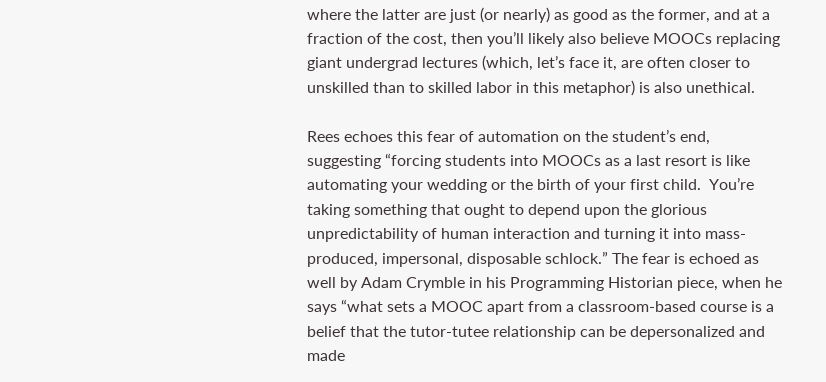where the latter are just (or nearly) as good as the former, and at a fraction of the cost, then you’ll likely also believe MOOCs replacing giant undergrad lectures (which, let’s face it, are often closer to unskilled than to skilled labor in this metaphor) is also unethical.

Rees echoes this fear of automation on the student’s end, suggesting “forcing students into MOOCs as a last resort is like automating your wedding or the birth of your first child.  You’re taking something that ought to depend upon the glorious unpredictability of human interaction and turning it into mass-produced, impersonal, disposable schlock.” The fear is echoed as well by Adam Crymble in his Programming Historian piece, when he says “what sets a MOOC apart from a classroom-based course is a belief that the tutor-tutee relationship can be depersonalized and made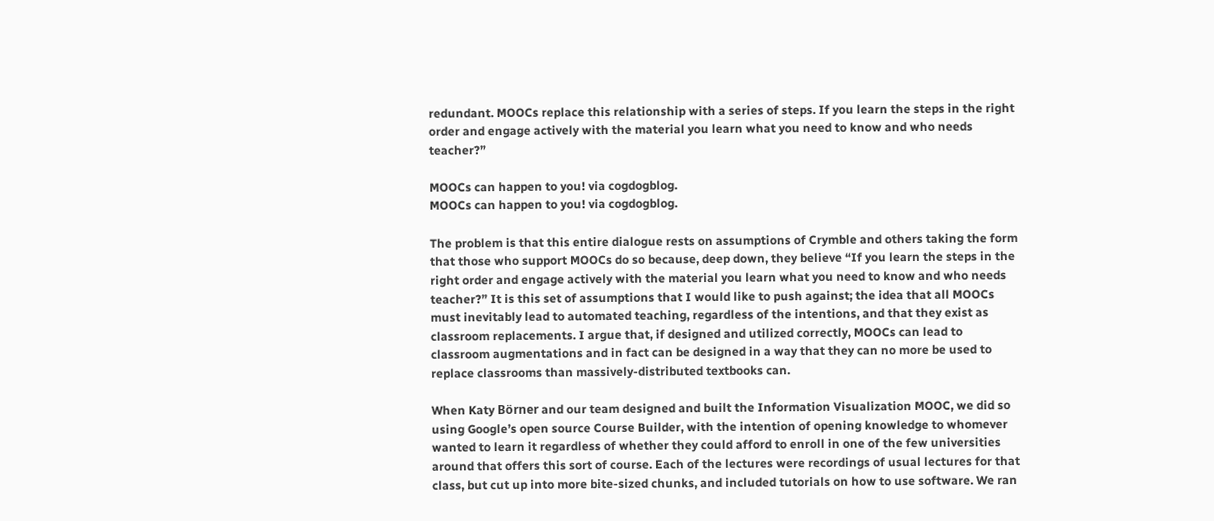redundant. MOOCs replace this relationship with a series of steps. If you learn the steps in the right order and engage actively with the material you learn what you need to know and who needs teacher?”

MOOCs can happen to you! via cogdogblog.
MOOCs can happen to you! via cogdogblog.

The problem is that this entire dialogue rests on assumptions of Crymble and others taking the form that those who support MOOCs do so because, deep down, they believe “If you learn the steps in the right order and engage actively with the material you learn what you need to know and who needs teacher?” It is this set of assumptions that I would like to push against; the idea that all MOOCs must inevitably lead to automated teaching, regardless of the intentions, and that they exist as classroom replacements. I argue that, if designed and utilized correctly, MOOCs can lead to classroom augmentations and in fact can be designed in a way that they can no more be used to replace classrooms than massively-distributed textbooks can.

When Katy Börner and our team designed and built the Information Visualization MOOC, we did so using Google’s open source Course Builder, with the intention of opening knowledge to whomever wanted to learn it regardless of whether they could afford to enroll in one of the few universities around that offers this sort of course. Each of the lectures were recordings of usual lectures for that class, but cut up into more bite-sized chunks, and included tutorials on how to use software. We ran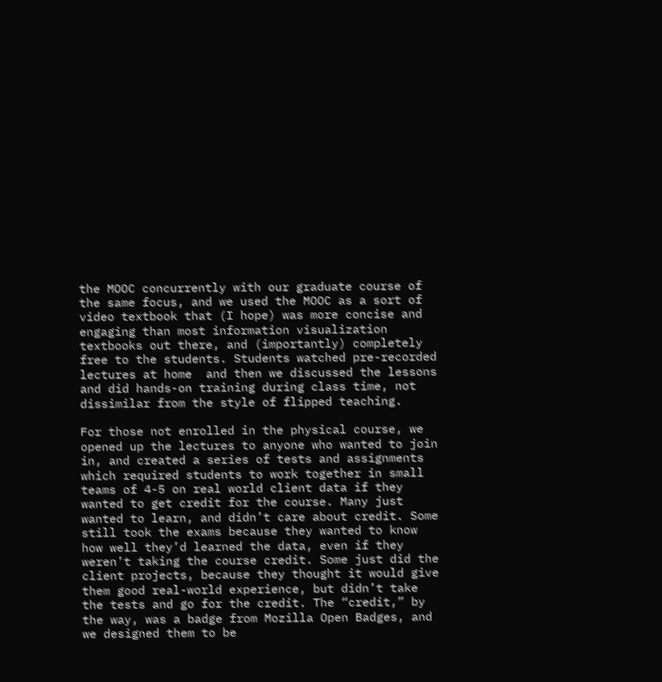the MOOC concurrently with our graduate course of the same focus, and we used the MOOC as a sort of video textbook that (I hope) was more concise and engaging than most information visualization textbooks out there, and (importantly) completely free to the students. Students watched pre-recorded lectures at home  and then we discussed the lessons and did hands-on training during class time, not dissimilar from the style of flipped teaching.

For those not enrolled in the physical course, we opened up the lectures to anyone who wanted to join in, and created a series of tests and assignments which required students to work together in small teams of 4-5 on real world client data if they wanted to get credit for the course. Many just wanted to learn, and didn’t care about credit. Some still took the exams because they wanted to know how well they’d learned the data, even if they weren’t taking the course credit. Some just did the client projects, because they thought it would give them good real-world experience, but didn’t take the tests and go for the credit. The “credit,” by the way, was a badge from Mozilla Open Badges, and we designed them to be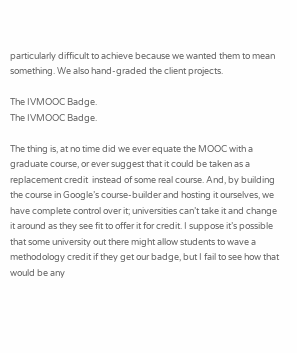particularly difficult to achieve because we wanted them to mean something. We also hand-graded the client projects.

The IVMOOC Badge.
The IVMOOC Badge.

The thing is, at no time did we ever equate the MOOC with a graduate course, or ever suggest that it could be taken as a replacement credit  instead of some real course. And, by building the course in Google’s course-builder and hosting it ourselves, we have complete control over it; universities can’t take it and change it around as they see fit to offer it for credit. I suppose it’s possible that some university out there might allow students to wave a methodology credit if they get our badge, but I fail to see how that would be any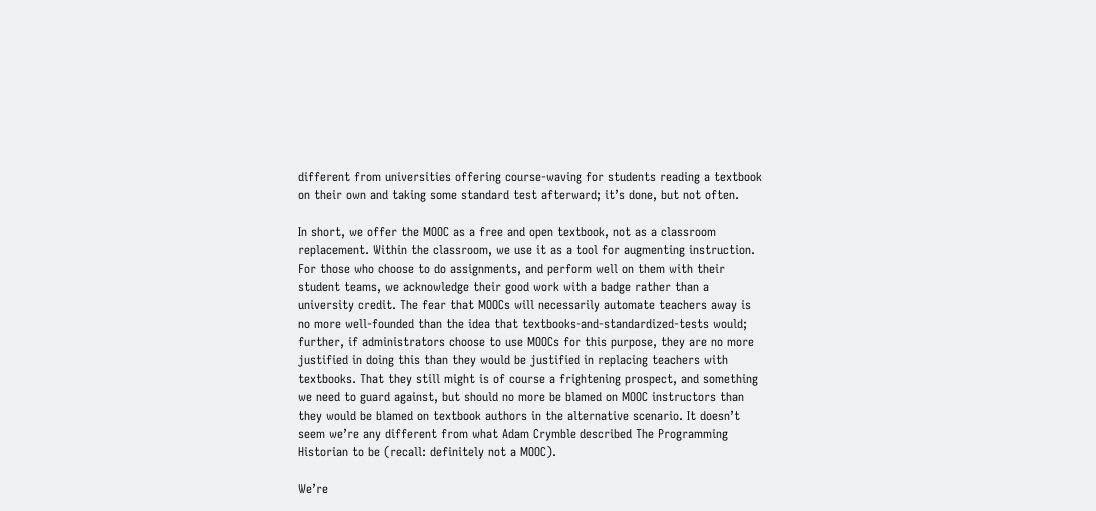different from universities offering course-waving for students reading a textbook on their own and taking some standard test afterward; it’s done, but not often.

In short, we offer the MOOC as a free and open textbook, not as a classroom replacement. Within the classroom, we use it as a tool for augmenting instruction. For those who choose to do assignments, and perform well on them with their student teams, we acknowledge their good work with a badge rather than a university credit. The fear that MOOCs will necessarily automate teachers away is no more well-founded than the idea that textbooks-and-standardized-tests would; further, if administrators choose to use MOOCs for this purpose, they are no more justified in doing this than they would be justified in replacing teachers with textbooks. That they still might is of course a frightening prospect, and something we need to guard against, but should no more be blamed on MOOC instructors than they would be blamed on textbook authors in the alternative scenario. It doesn’t seem we’re any different from what Adam Crymble described The Programming Historian to be (recall: definitely not a MOOC).

We’re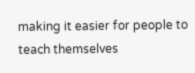making it easier for people to teach themselves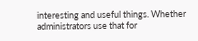interesting and useful things. Whether administrators use that for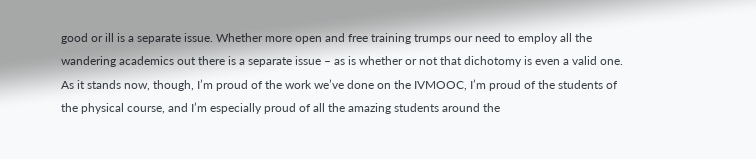good or ill is a separate issue. Whether more open and free training trumps our need to employ all the wandering academics out there is a separate issue – as is whether or not that dichotomy is even a valid one. As it stands now, though, I’m proud of the work we’ve done on the IVMOOC, I’m proud of the students of the physical course, and I’m especially proud of all the amazing students around the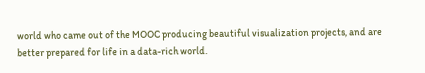world who came out of the MOOC producing beautiful visualization projects, and are better prepared for life in a data-rich world.